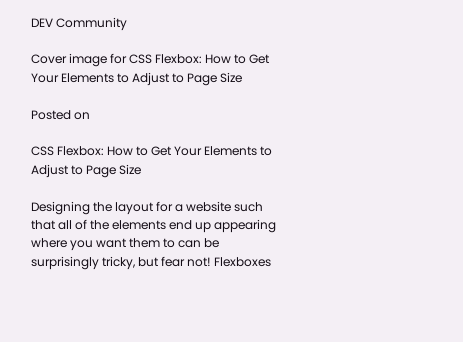DEV Community

Cover image for CSS Flexbox: How to Get Your Elements to Adjust to Page Size

Posted on

CSS Flexbox: How to Get Your Elements to Adjust to Page Size

Designing the layout for a website such that all of the elements end up appearing where you want them to can be surprisingly tricky, but fear not! Flexboxes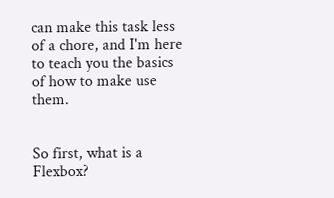can make this task less of a chore, and I'm here to teach you the basics of how to make use them.


So first, what is a Flexbox?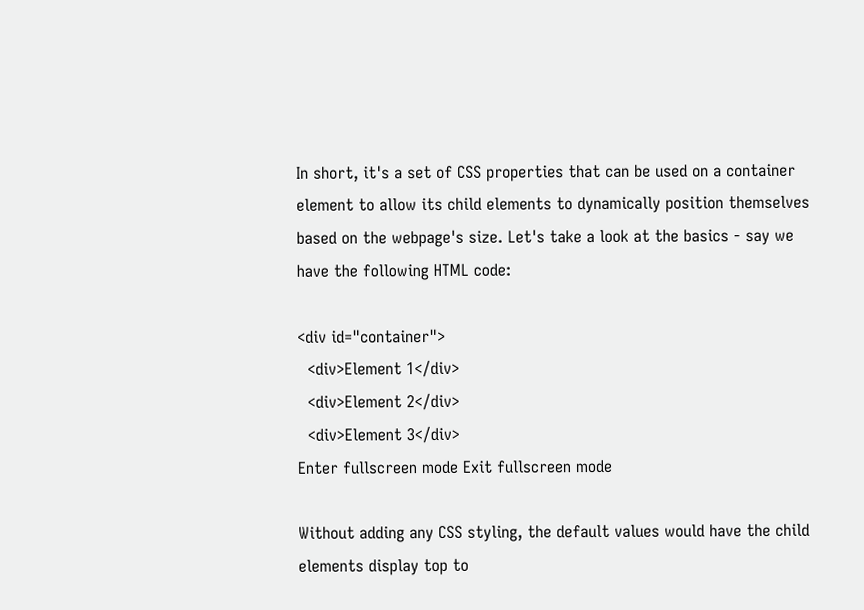In short, it's a set of CSS properties that can be used on a container element to allow its child elements to dynamically position themselves based on the webpage's size. Let's take a look at the basics - say we have the following HTML code:

<div id="container">
  <div>Element 1</div>
  <div>Element 2</div>
  <div>Element 3</div>
Enter fullscreen mode Exit fullscreen mode

Without adding any CSS styling, the default values would have the child elements display top to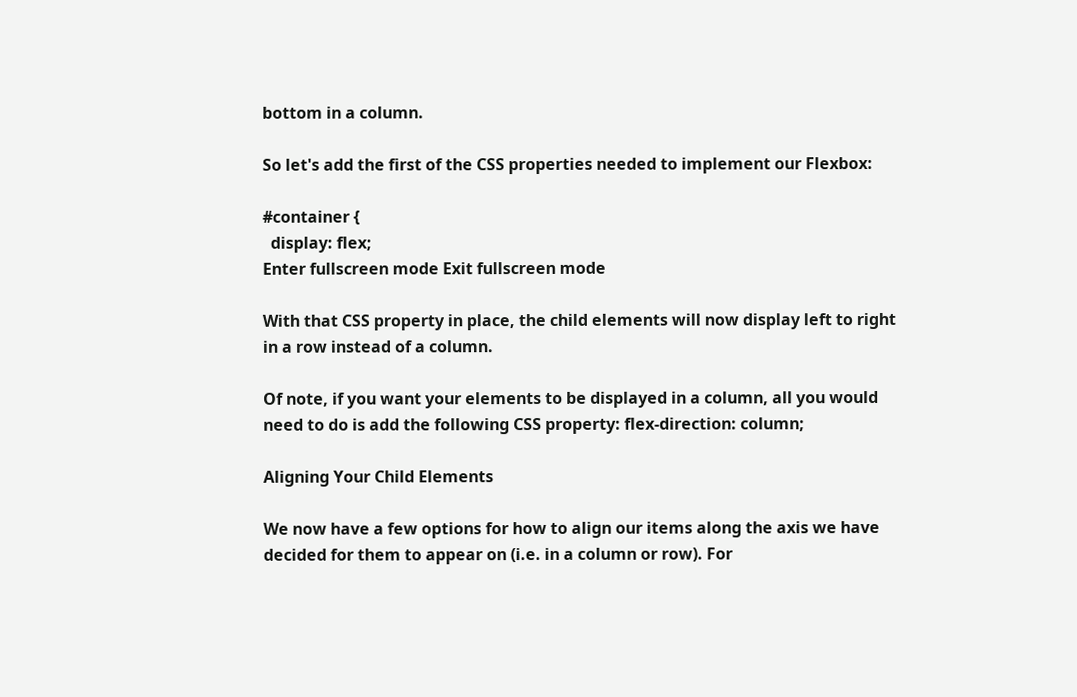bottom in a column.

So let's add the first of the CSS properties needed to implement our Flexbox:

#container {
  display: flex;
Enter fullscreen mode Exit fullscreen mode

With that CSS property in place, the child elements will now display left to right in a row instead of a column.

Of note, if you want your elements to be displayed in a column, all you would need to do is add the following CSS property: flex-direction: column;

Aligning Your Child Elements

We now have a few options for how to align our items along the axis we have decided for them to appear on (i.e. in a column or row). For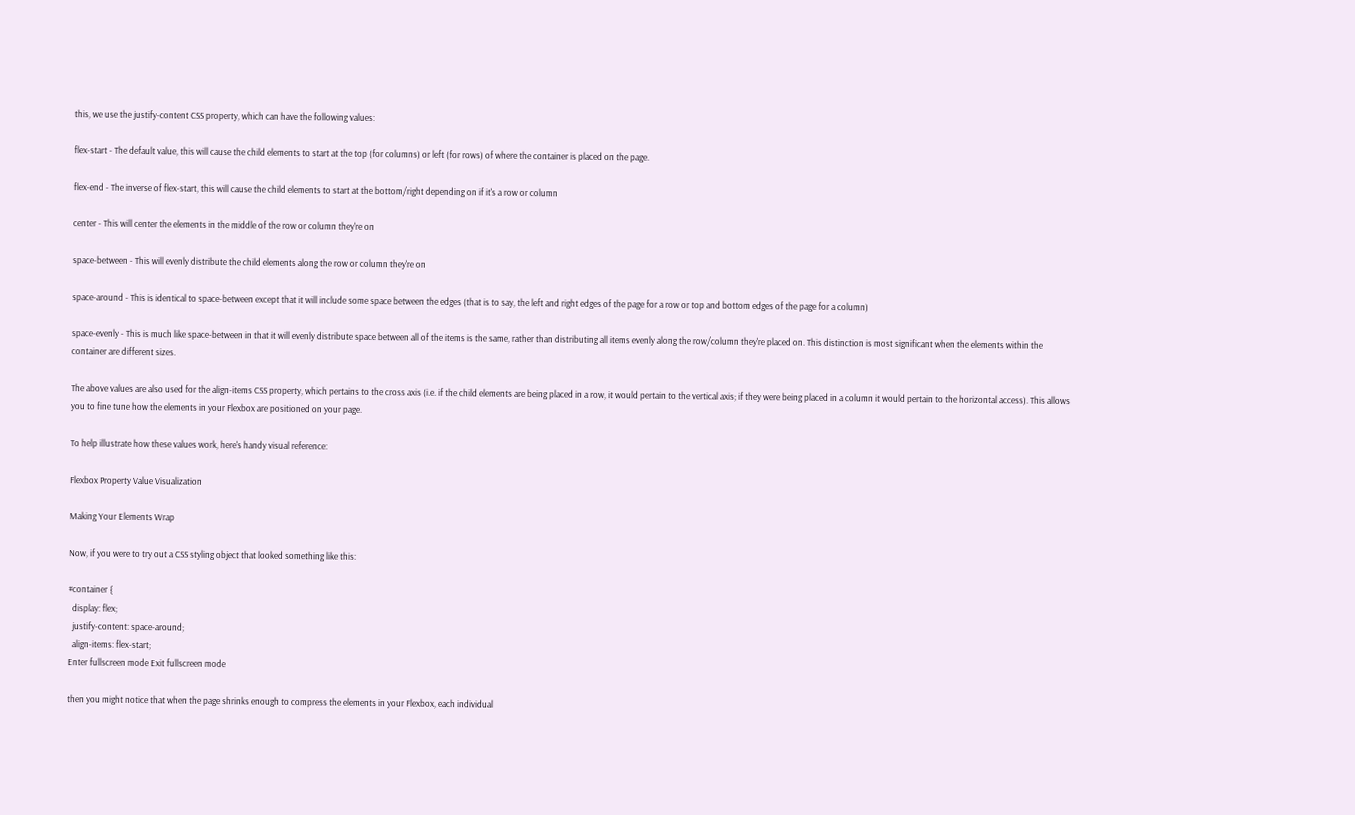this, we use the justify-content CSS property, which can have the following values:

flex-start - The default value, this will cause the child elements to start at the top (for columns) or left (for rows) of where the container is placed on the page.

flex-end - The inverse of flex-start, this will cause the child elements to start at the bottom/right depending on if it's a row or column

center - This will center the elements in the middle of the row or column they're on

space-between - This will evenly distribute the child elements along the row or column they're on

space-around - This is identical to space-between except that it will include some space between the edges (that is to say, the left and right edges of the page for a row or top and bottom edges of the page for a column)

space-evenly - This is much like space-between in that it will evenly distribute space between all of the items is the same, rather than distributing all items evenly along the row/column they're placed on. This distinction is most significant when the elements within the container are different sizes.

The above values are also used for the align-items CSS property, which pertains to the cross axis (i.e. if the child elements are being placed in a row, it would pertain to the vertical axis; if they were being placed in a column it would pertain to the horizontal access). This allows you to fine tune how the elements in your Flexbox are positioned on your page.

To help illustrate how these values work, here's handy visual reference:

Flexbox Property Value Visualization

Making Your Elements Wrap

Now, if you were to try out a CSS styling object that looked something like this:

#container {
  display: flex;
  justify-content: space-around;
  align-items: flex-start;
Enter fullscreen mode Exit fullscreen mode

then you might notice that when the page shrinks enough to compress the elements in your Flexbox, each individual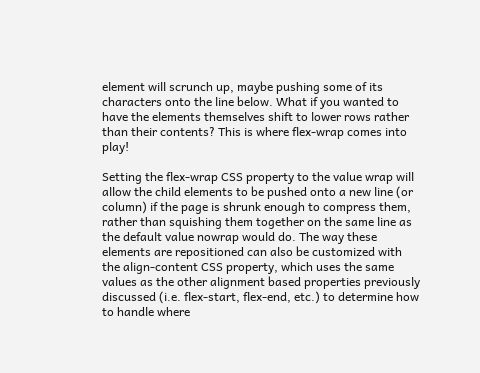element will scrunch up, maybe pushing some of its characters onto the line below. What if you wanted to have the elements themselves shift to lower rows rather than their contents? This is where flex-wrap comes into play!

Setting the flex-wrap CSS property to the value wrap will allow the child elements to be pushed onto a new line (or column) if the page is shrunk enough to compress them, rather than squishing them together on the same line as the default value nowrap would do. The way these elements are repositioned can also be customized with the align-content CSS property, which uses the same values as the other alignment based properties previously discussed (i.e. flex-start, flex-end, etc.) to determine how to handle where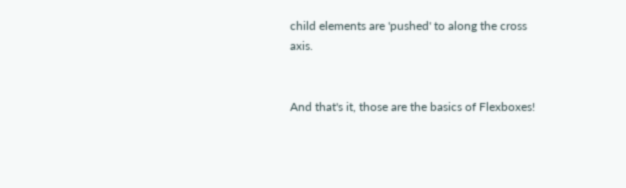child elements are 'pushed' to along the cross axis.


And that's it, those are the basics of Flexboxes!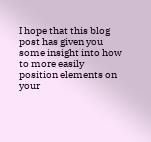I hope that this blog post has given you some insight into how to more easily position elements on your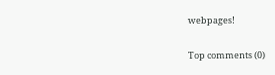webpages!


Top comments (0)